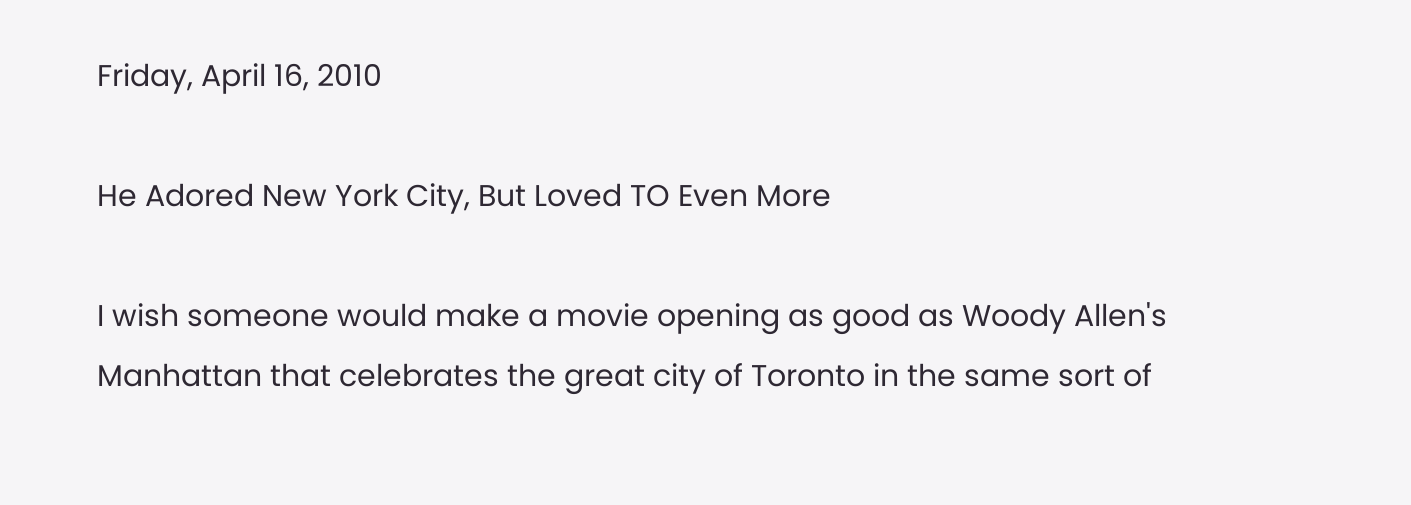Friday, April 16, 2010

He Adored New York City, But Loved TO Even More

I wish someone would make a movie opening as good as Woody Allen's Manhattan that celebrates the great city of Toronto in the same sort of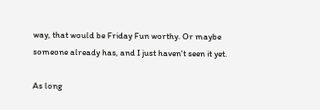way, that would be Friday Fun worthy. Or maybe someone already has, and I just haven't seen it yet.

As long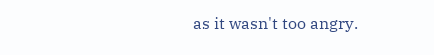as it wasn't too angry.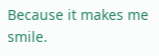Because it makes me smile.